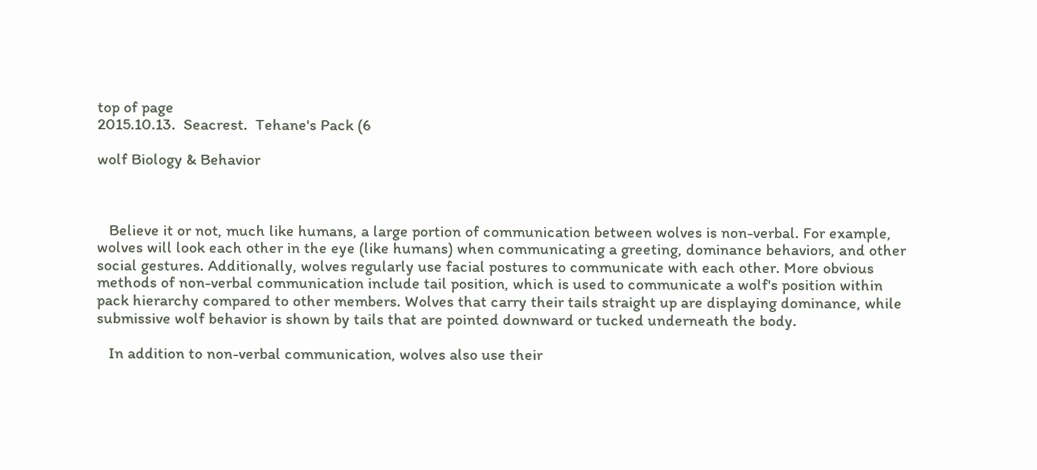top of page
2015.10.13.  Seacrest.  Tehane's Pack (6

wolf Biology & Behavior



   Believe it or not, much like humans, a large portion of communication between wolves is non-verbal. For example, wolves will look each other in the eye (like humans) when communicating a greeting, dominance behaviors, and other social gestures. Additionally, wolves regularly use facial postures to communicate with each other. More obvious methods of non-verbal communication include tail position, which is used to communicate a wolf's position within pack hierarchy compared to other members. Wolves that carry their tails straight up are displaying dominance, while submissive wolf behavior is shown by tails that are pointed downward or tucked underneath the body.

   In addition to non-verbal communication, wolves also use their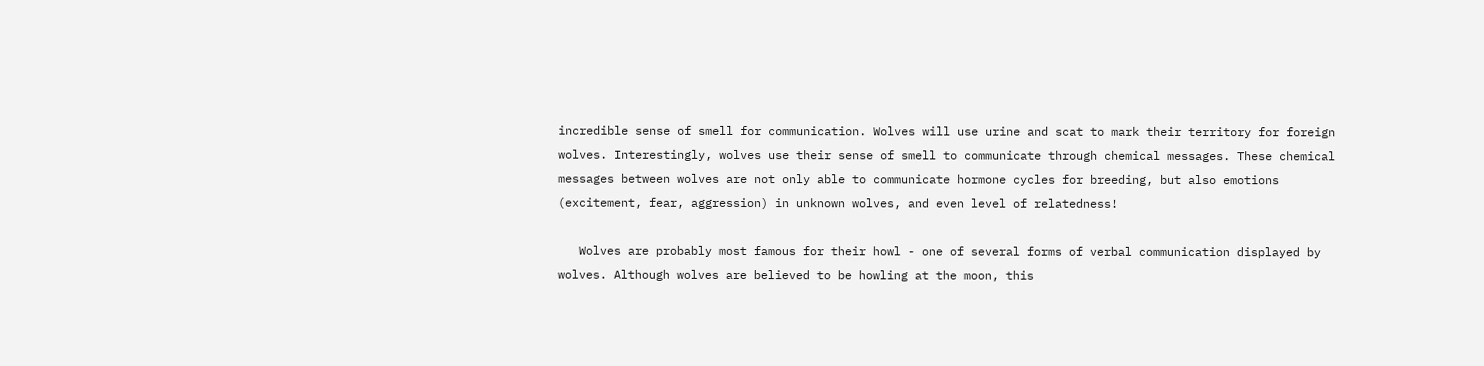incredible sense of smell for communication. Wolves will use urine and scat to mark their territory for foreign wolves. Interestingly, wolves use their sense of smell to communicate through chemical messages. These chemical messages between wolves are not only able to communicate hormone cycles for breeding, but also emotions (excitement, fear, aggression) in unknown wolves, and even level of relatedness!

   Wolves are probably most famous for their howl - one of several forms of verbal communication displayed by wolves. Although wolves are believed to be howling at the moon, this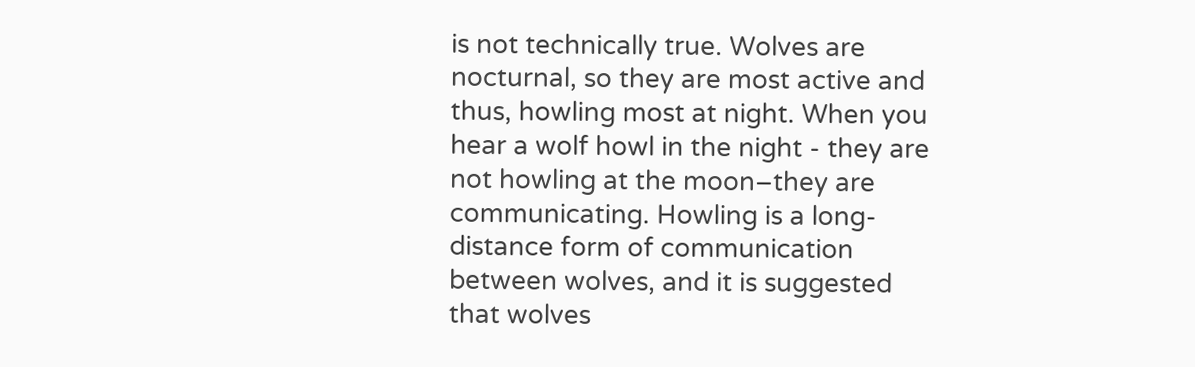is not technically true. Wolves are nocturnal, so they are most active and thus, howling most at night. When you hear a wolf howl in the night - they are not howling at the moon–they are communicating. Howling is a long-distance form of communication between wolves, and it is suggested that wolves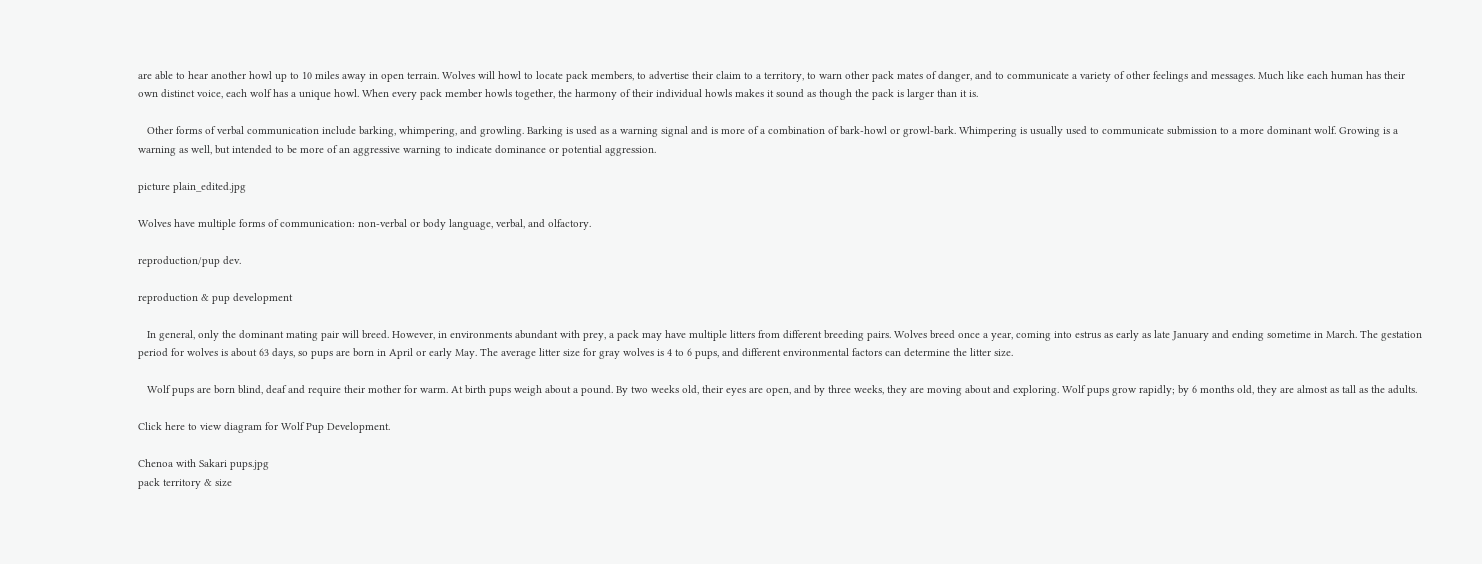are able to hear another howl up to 10 miles away in open terrain. Wolves will howl to locate pack members, to advertise their claim to a territory, to warn other pack mates of danger, and to communicate a variety of other feelings and messages. Much like each human has their own distinct voice, each wolf has a unique howl. When every pack member howls together, the harmony of their individual howls makes it sound as though the pack is larger than it is.

   Other forms of verbal communication include barking, whimpering, and growling. Barking is used as a warning signal and is more of a combination of bark-howl or growl-bark. Whimpering is usually used to communicate submission to a more dominant wolf. Growing is a warning as well, but intended to be more of an aggressive warning to indicate dominance or potential aggression.

picture plain_edited.jpg

Wolves have multiple forms of communication: non-verbal or body language, verbal, and olfactory.

reproduction/pup dev.

reproduction & pup development

   In general, only the dominant mating pair will breed. However, in environments abundant with prey, a pack may have multiple litters from different breeding pairs. Wolves breed once a year, coming into estrus as early as late January and ending sometime in March. The gestation period for wolves is about 63 days, so pups are born in April or early May. The average litter size for gray wolves is 4 to 6 pups, and different environmental factors can determine the litter size.

   Wolf pups are born blind, deaf and require their mother for warm. At birth pups weigh about a pound. By two weeks old, their eyes are open, and by three weeks, they are moving about and exploring. Wolf pups grow rapidly; by 6 months old, they are almost as tall as the adults.

Click here to view diagram for Wolf Pup Development.

Chenoa with Sakari pups.jpg
pack territory & size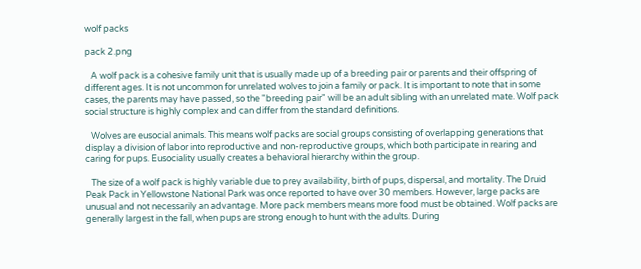wolf packs

pack 2.png

   A wolf pack is a cohesive family unit that is usually made up of a breeding pair or parents and their offspring of different ages. It is not uncommon for unrelated wolves to join a family or pack. It is important to note that in some cases, the parents may have passed, so the "breeding pair" will be an adult sibling with an unrelated mate. Wolf pack social structure is highly complex and can differ from the standard definitions.

   Wolves are eusocial animals. This means wolf packs are social groups consisting of overlapping generations that display a division of labor into reproductive and non-reproductive groups, which both participate in rearing and caring for pups. Eusociality usually creates a behavioral hierarchy within the group.

   The size of a wolf pack is highly variable due to prey availability, birth of pups, dispersal, and mortality. The Druid Peak Pack in Yellowstone National Park was once reported to have over 30 members. However, large packs are unusual and not necessarily an advantage. More pack members means more food must be obtained. Wolf packs are generally largest in the fall, when pups are strong enough to hunt with the adults. During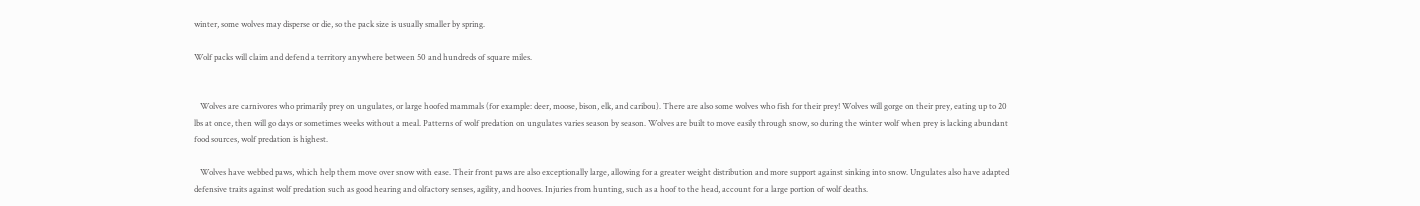winter, some wolves may disperse or die, so the pack size is usually smaller by spring.

Wolf packs will claim and defend a territory anywhere between 50 and hundreds of square miles.


   Wolves are carnivores who primarily prey on ungulates, or large hoofed mammals (for example: deer, moose, bison, elk, and caribou). There are also some wolves who fish for their prey! Wolves will gorge on their prey, eating up to 20 lbs at once, then will go days or sometimes weeks without a meal. Patterns of wolf predation on ungulates varies season by season. Wolves are built to move easily through snow, so during the winter wolf when prey is lacking abundant food sources, wolf predation is highest.

   Wolves have webbed paws, which help them move over snow with ease. Their front paws are also exceptionally large, allowing for a greater weight distribution and more support against sinking into snow. Ungulates also have adapted defensive traits against wolf predation such as good hearing and olfactory senses, agility, and hooves. Injuries from hunting, such as a hoof to the head, account for a large portion of wolf deaths.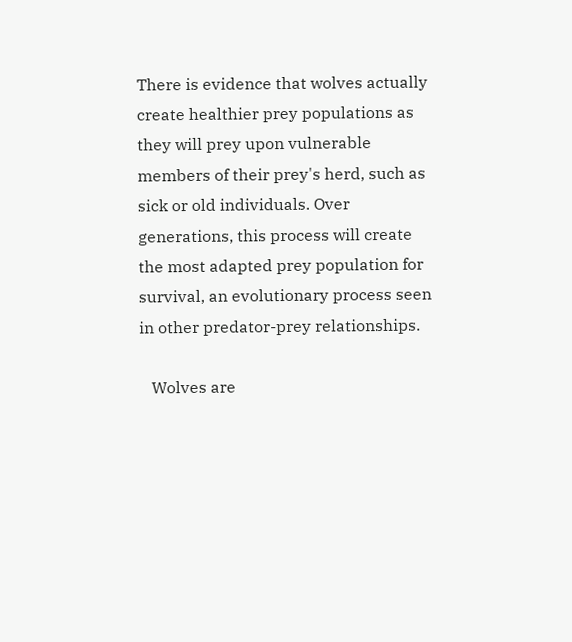There is evidence that wolves actually create healthier prey populations as they will prey upon vulnerable members of their prey's herd, such as sick or old individuals. Over generations, this process will create the most adapted prey population for survival, an evolutionary process seen in other predator-prey relationships.

   Wolves are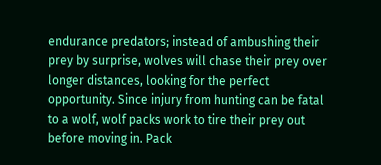endurance predators; instead of ambushing their prey by surprise, wolves will chase their prey over longer distances, looking for the perfect opportunity. Since injury from hunting can be fatal to a wolf, wolf packs work to tire their prey out before moving in. Pack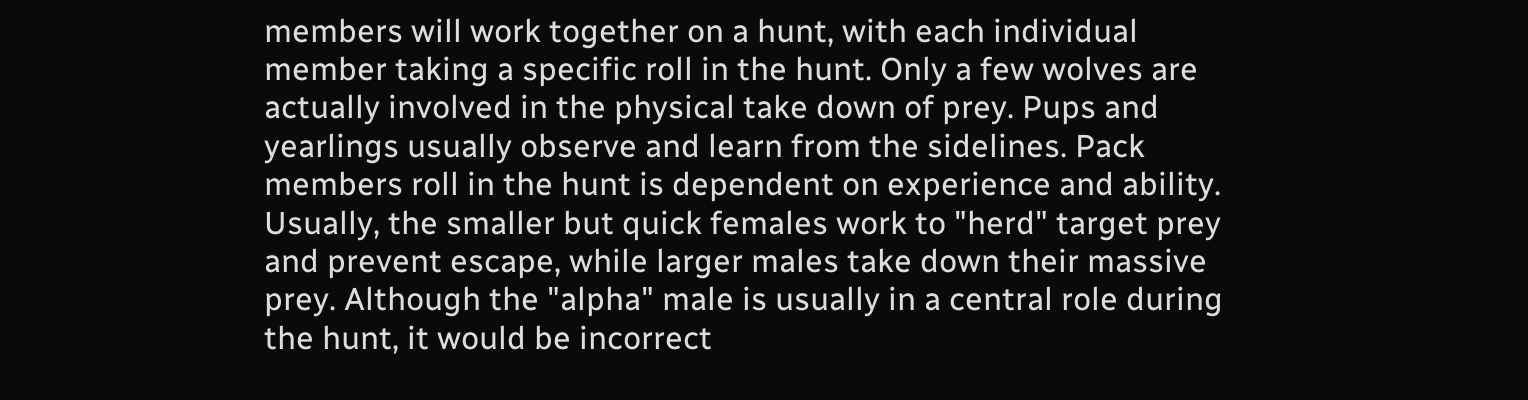members will work together on a hunt, with each individual member taking a specific roll in the hunt. Only a few wolves are actually involved in the physical take down of prey. Pups and yearlings usually observe and learn from the sidelines. Pack members roll in the hunt is dependent on experience and ability. Usually, the smaller but quick females work to "herd" target prey and prevent escape, while larger males take down their massive prey. Although the "alpha" male is usually in a central role during the hunt, it would be incorrect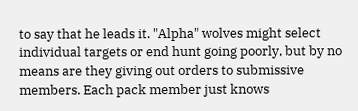to say that he leads it. "Alpha" wolves might select individual targets or end hunt going poorly, but by no means are they giving out orders to submissive members. Each pack member just knows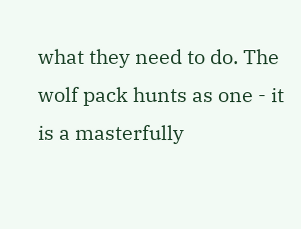what they need to do. The wolf pack hunts as one - it is a masterfully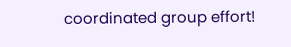coordinated group effort!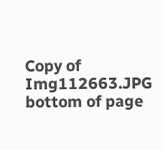Copy of Img112663.JPG
bottom of page